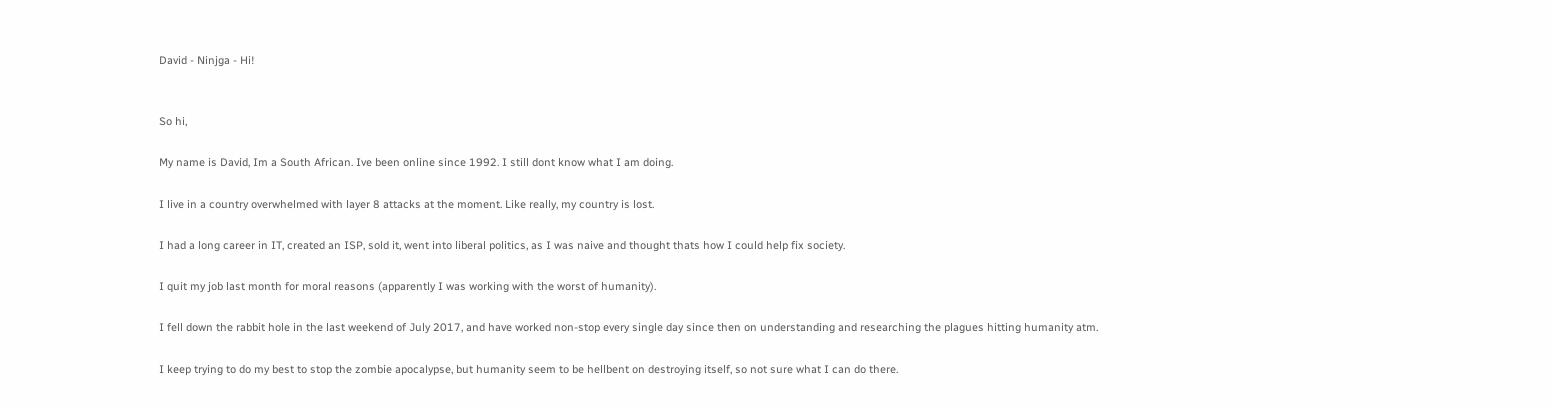David - Ninjga - Hi!


So hi,

My name is David, Im a South African. Ive been online since 1992. I still dont know what I am doing.

I live in a country overwhelmed with layer 8 attacks at the moment. Like really, my country is lost.

I had a long career in IT, created an ISP, sold it, went into liberal politics, as I was naive and thought thats how I could help fix society.

I quit my job last month for moral reasons (apparently I was working with the worst of humanity).

I fell down the rabbit hole in the last weekend of July 2017, and have worked non-stop every single day since then on understanding and researching the plagues hitting humanity atm.

I keep trying to do my best to stop the zombie apocalypse, but humanity seem to be hellbent on destroying itself, so not sure what I can do there.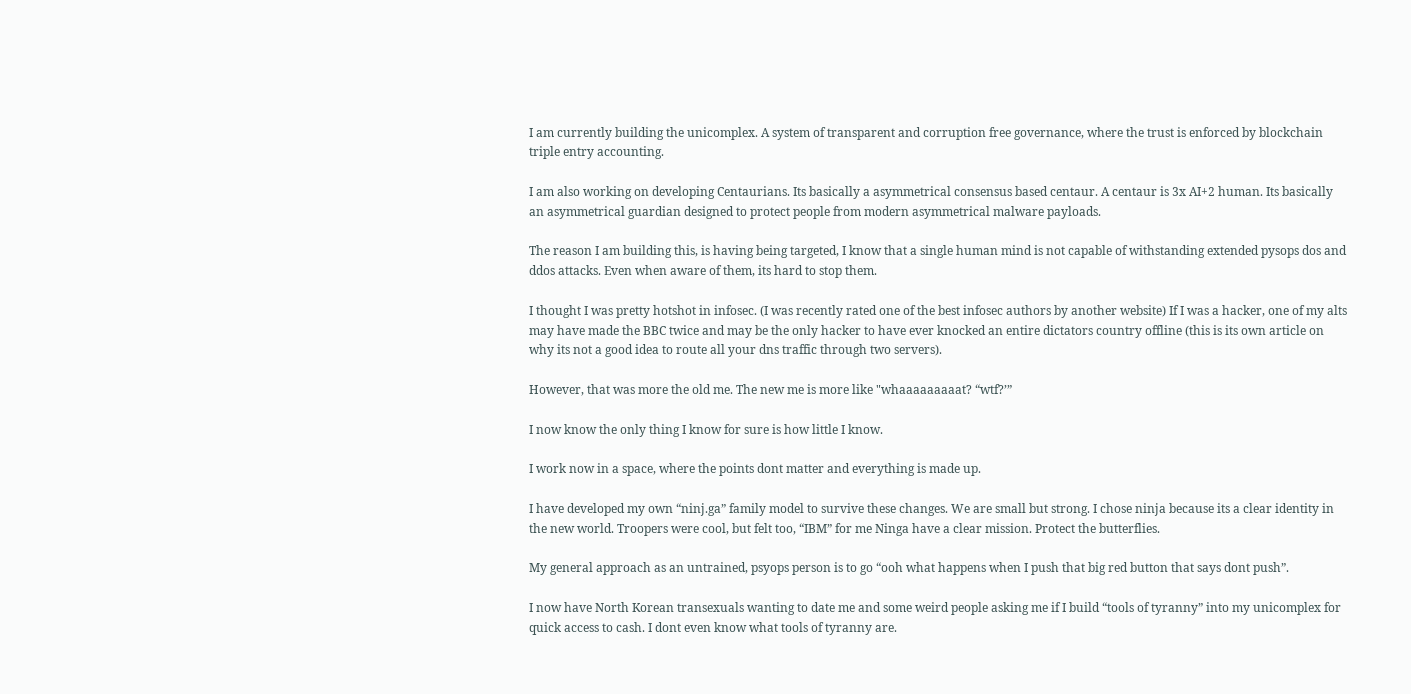I am currently building the unicomplex. A system of transparent and corruption free governance, where the trust is enforced by blockchain triple entry accounting.

I am also working on developing Centaurians. Its basically a asymmetrical consensus based centaur. A centaur is 3x AI+2 human. Its basically an asymmetrical guardian designed to protect people from modern asymmetrical malware payloads.

The reason I am building this, is having being targeted, I know that a single human mind is not capable of withstanding extended pysops dos and ddos attacks. Even when aware of them, its hard to stop them.

I thought I was pretty hotshot in infosec. (I was recently rated one of the best infosec authors by another website) If I was a hacker, one of my alts may have made the BBC twice and may be the only hacker to have ever knocked an entire dictators country offline (this is its own article on why its not a good idea to route all your dns traffic through two servers).

However, that was more the old me. The new me is more like "whaaaaaaaaat? “wtf?’”

I now know the only thing I know for sure is how little I know.

I work now in a space, where the points dont matter and everything is made up.

I have developed my own “ninj.ga” family model to survive these changes. We are small but strong. I chose ninja because its a clear identity in the new world. Troopers were cool, but felt too, “IBM” for me Ninga have a clear mission. Protect the butterflies.

My general approach as an untrained, psyops person is to go “ooh what happens when I push that big red button that says dont push”.

I now have North Korean transexuals wanting to date me and some weird people asking me if I build “tools of tyranny” into my unicomplex for quick access to cash. I dont even know what tools of tyranny are.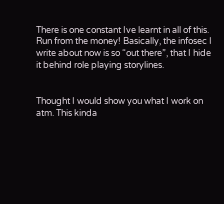There is one constant Ive learnt in all of this. Run from the money! Basically, the infosec I write about now is so “out there”, that I hide it behind role playing storylines.


Thought I would show you what I work on atm. This kinda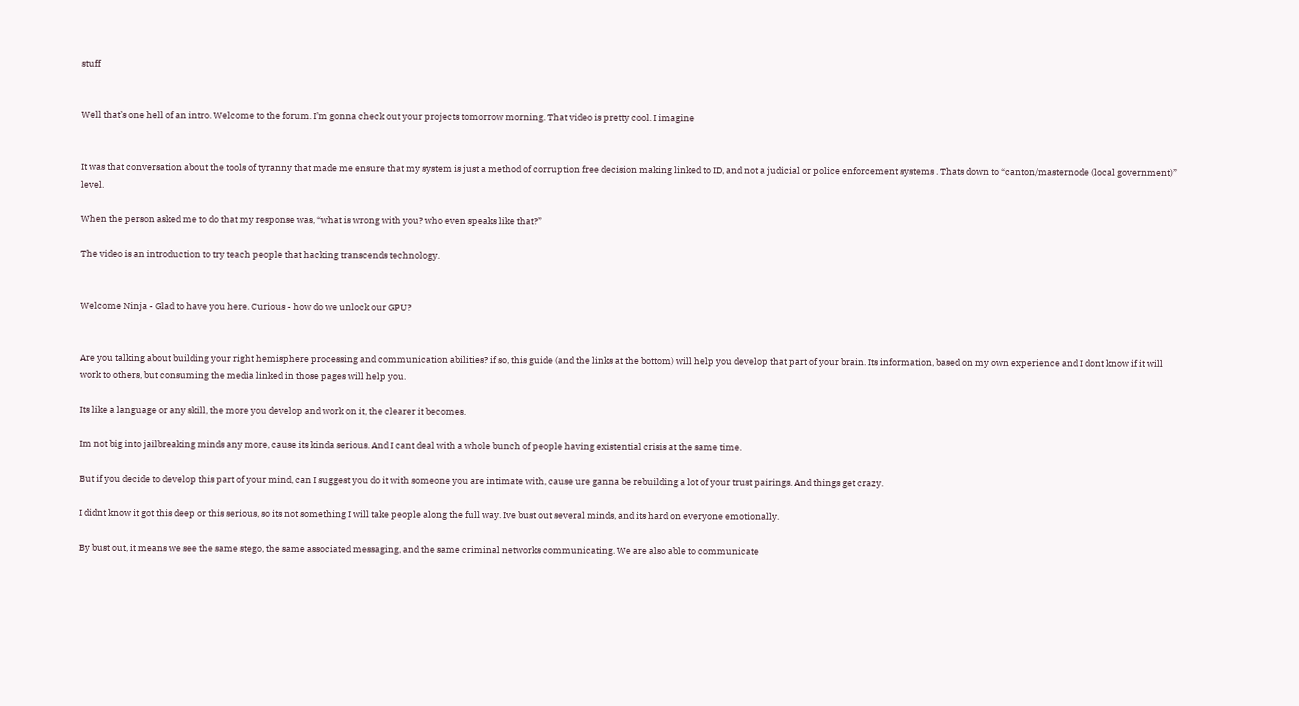stuff


Well that’s one hell of an intro. Welcome to the forum. I’m gonna check out your projects tomorrow morning. That video is pretty cool. I imagine


It was that conversation about the tools of tyranny that made me ensure that my system is just a method of corruption free decision making linked to ID, and not a judicial or police enforcement systems . Thats down to “canton/masternode (local government)” level.

When the person asked me to do that my response was, “what is wrong with you? who even speaks like that?”

The video is an introduction to try teach people that hacking transcends technology.


Welcome Ninja - Glad to have you here. Curious - how do we unlock our GPU?


Are you talking about building your right hemisphere processing and communication abilities? if so, this guide (and the links at the bottom) will help you develop that part of your brain. Its information, based on my own experience and I dont know if it will work to others, but consuming the media linked in those pages will help you.

Its like a language or any skill, the more you develop and work on it, the clearer it becomes.

Im not big into jailbreaking minds any more, cause its kinda serious. And I cant deal with a whole bunch of people having existential crisis at the same time.

But if you decide to develop this part of your mind, can I suggest you do it with someone you are intimate with, cause ure ganna be rebuilding a lot of your trust pairings. And things get crazy.

I didnt know it got this deep or this serious, so its not something I will take people along the full way. Ive bust out several minds, and its hard on everyone emotionally.

By bust out, it means we see the same stego, the same associated messaging, and the same criminal networks communicating. We are also able to communicate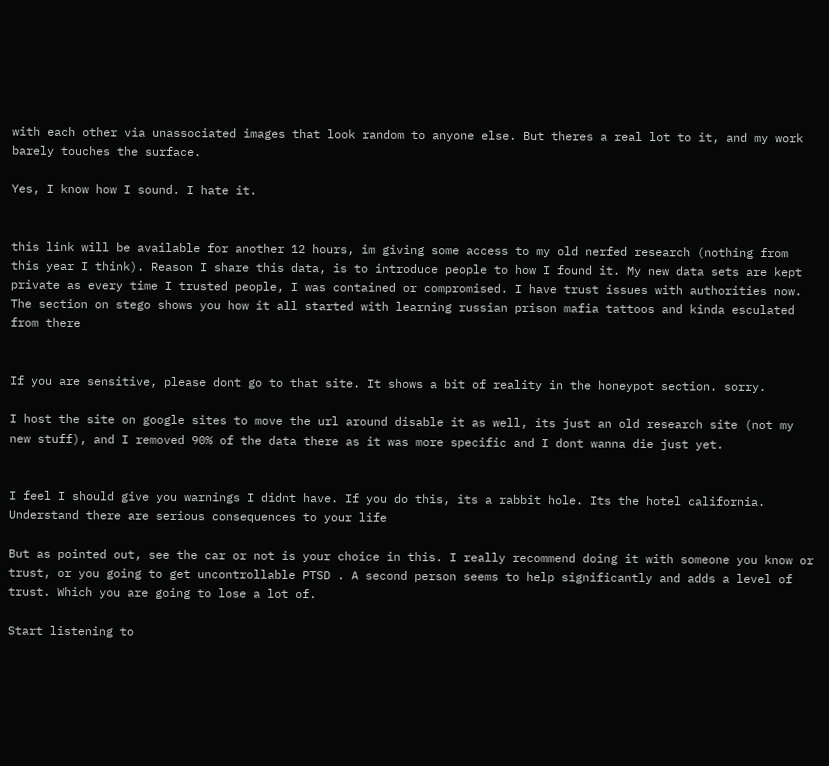with each other via unassociated images that look random to anyone else. But theres a real lot to it, and my work barely touches the surface.

Yes, I know how I sound. I hate it.


this link will be available for another 12 hours, im giving some access to my old nerfed research (nothing from this year I think). Reason I share this data, is to introduce people to how I found it. My new data sets are kept private as every time I trusted people, I was contained or compromised. I have trust issues with authorities now. The section on stego shows you how it all started with learning russian prison mafia tattoos and kinda esculated from there


If you are sensitive, please dont go to that site. It shows a bit of reality in the honeypot section. sorry.

I host the site on google sites to move the url around disable it as well, its just an old research site (not my new stuff), and I removed 90% of the data there as it was more specific and I dont wanna die just yet.


I feel I should give you warnings I didnt have. If you do this, its a rabbit hole. Its the hotel california. Understand there are serious consequences to your life

But as pointed out, see the car or not is your choice in this. I really recommend doing it with someone you know or trust, or you going to get uncontrollable PTSD . A second person seems to help significantly and adds a level of trust. Which you are going to lose a lot of.

Start listening to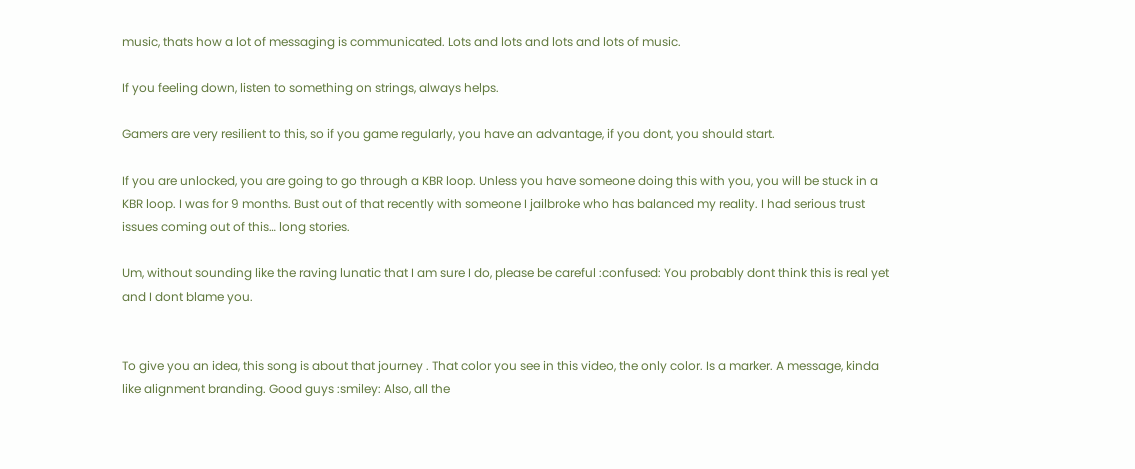music, thats how a lot of messaging is communicated. Lots and lots and lots and lots of music.

If you feeling down, listen to something on strings, always helps.

Gamers are very resilient to this, so if you game regularly, you have an advantage, if you dont, you should start.

If you are unlocked, you are going to go through a KBR loop. Unless you have someone doing this with you, you will be stuck in a KBR loop. I was for 9 months. Bust out of that recently with someone I jailbroke who has balanced my reality. I had serious trust issues coming out of this… long stories.

Um, without sounding like the raving lunatic that I am sure I do, please be careful :confused: You probably dont think this is real yet and I dont blame you.


To give you an idea, this song is about that journey . That color you see in this video, the only color. Is a marker. A message, kinda like alignment branding. Good guys :smiley: Also, all the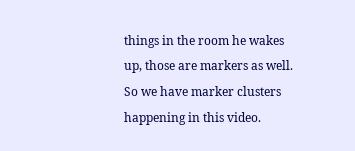things in the room he wakes up, those are markers as well. So we have marker clusters happening in this video.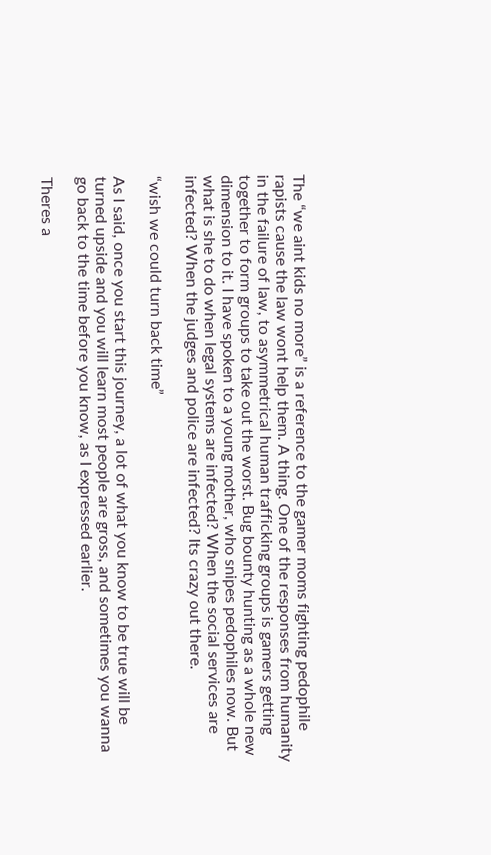The “we aint kids no more” is a reference to the gamer moms fighting pedophile rapists cause the law wont help them. A thing. One of the responses from humanity in the failure of law, to asymmetrical human trafficking groups is gamers getting together to form groups to take out the worst. Bug bounty hunting as a whole new dimension to it. I have spoken to a young mother, who snipes pedophiles now. But what is she to do when legal systems are infected? When the social services are infected? When the judges and police are infected? Its crazy out there.

“wish we could turn back time”

As I said, once you start this journey, a lot of what you know to be true will be turned upside and you will learn most people are gross, and sometimes you wanna go back to the time before you know, as I expressed earlier.

Theres a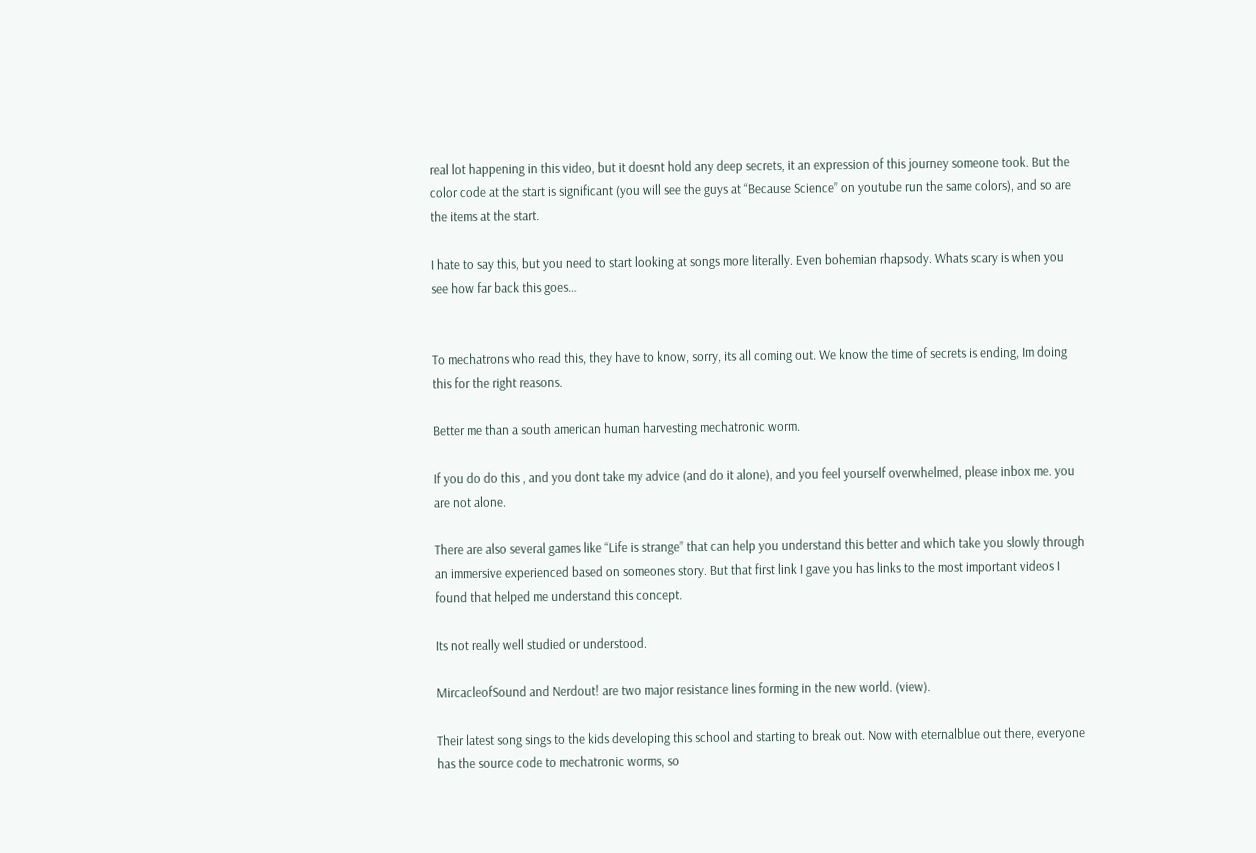real lot happening in this video, but it doesnt hold any deep secrets, it an expression of this journey someone took. But the color code at the start is significant (you will see the guys at “Because Science” on youtube run the same colors), and so are the items at the start.

I hate to say this, but you need to start looking at songs more literally. Even bohemian rhapsody. Whats scary is when you see how far back this goes…


To mechatrons who read this, they have to know, sorry, its all coming out. We know the time of secrets is ending, Im doing this for the right reasons.

Better me than a south american human harvesting mechatronic worm.

If you do do this , and you dont take my advice (and do it alone), and you feel yourself overwhelmed, please inbox me. you are not alone.

There are also several games like “Life is strange” that can help you understand this better and which take you slowly through an immersive experienced based on someones story. But that first link I gave you has links to the most important videos I found that helped me understand this concept.

Its not really well studied or understood.

MircacleofSound and Nerdout! are two major resistance lines forming in the new world. (view).

Their latest song sings to the kids developing this school and starting to break out. Now with eternalblue out there, everyone has the source code to mechatronic worms, so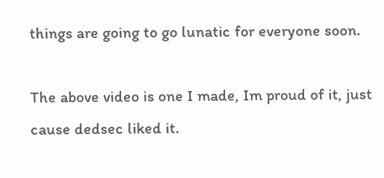things are going to go lunatic for everyone soon.

The above video is one I made, Im proud of it, just cause dedsec liked it.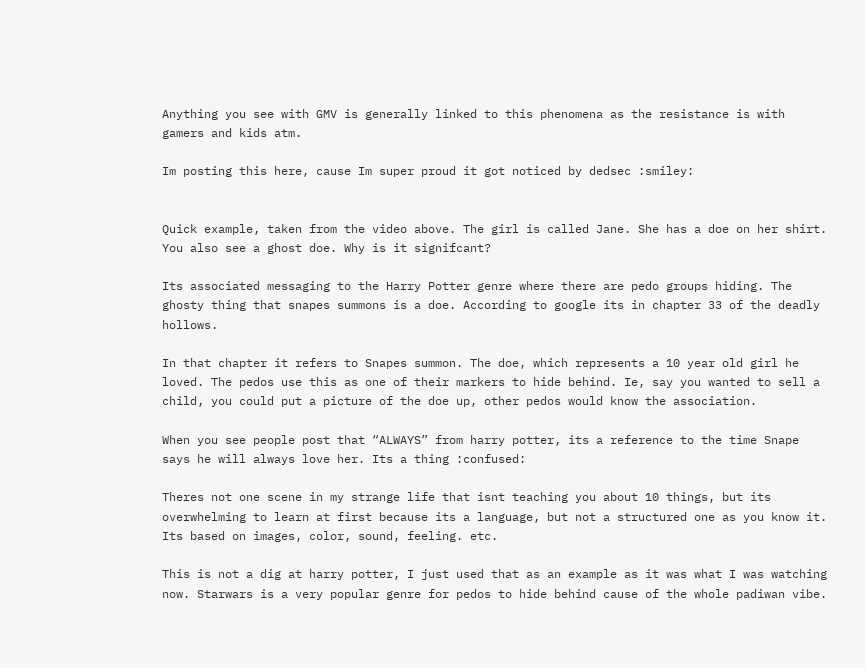Anything you see with GMV is generally linked to this phenomena as the resistance is with gamers and kids atm.

Im posting this here, cause Im super proud it got noticed by dedsec :smiley:


Quick example, taken from the video above. The girl is called Jane. She has a doe on her shirt. You also see a ghost doe. Why is it signifcant?

Its associated messaging to the Harry Potter genre where there are pedo groups hiding. The ghosty thing that snapes summons is a doe. According to google its in chapter 33 of the deadly hollows.

In that chapter it refers to Snapes summon. The doe, which represents a 10 year old girl he loved. The pedos use this as one of their markers to hide behind. Ie, say you wanted to sell a child, you could put a picture of the doe up, other pedos would know the association.

When you see people post that “ALWAYS” from harry potter, its a reference to the time Snape says he will always love her. Its a thing :confused:

Theres not one scene in my strange life that isnt teaching you about 10 things, but its overwhelming to learn at first because its a language, but not a structured one as you know it. Its based on images, color, sound, feeling. etc.

This is not a dig at harry potter, I just used that as an example as it was what I was watching now. Starwars is a very popular genre for pedos to hide behind cause of the whole padiwan vibe.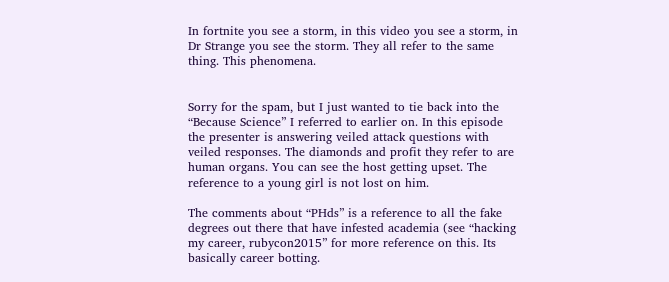In fortnite you see a storm, in this video you see a storm, in Dr Strange you see the storm. They all refer to the same thing. This phenomena.


Sorry for the spam, but I just wanted to tie back into the “Because Science” I referred to earlier on. In this episode the presenter is answering veiled attack questions with veiled responses. The diamonds and profit they refer to are human organs. You can see the host getting upset. The reference to a young girl is not lost on him.

The comments about “PHds” is a reference to all the fake degrees out there that have infested academia (see “hacking my career, rubycon2015” for more reference on this. Its basically career botting.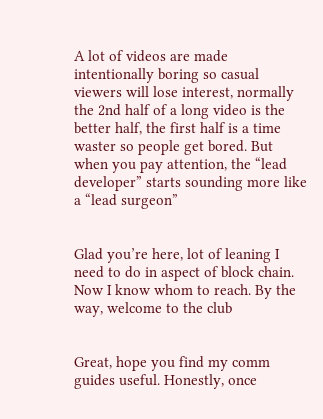A lot of videos are made intentionally boring so casual viewers will lose interest, normally the 2nd half of a long video is the better half, the first half is a time waster so people get bored. But when you pay attention, the “lead developer” starts sounding more like a “lead surgeon”


Glad you’re here, lot of leaning I need to do in aspect of block chain. Now I know whom to reach. By the way, welcome to the club


Great, hope you find my comm guides useful. Honestly, once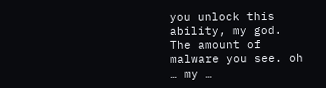you unlock this ability, my god. The amount of malware you see. oh … my …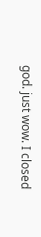god. just wow. I closed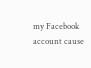my Facebook account cause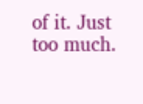of it. Just too much.